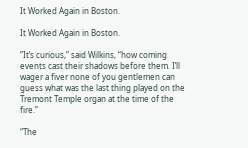It Worked Again in Boston.

It Worked Again in Boston.

”It’s curious,” said Wilkins, “how coming events cast their shadows before them. I’ll wager a fiver none of you gentlemen can guess what was the last thing played on the Tremont Temple organ at the time of the fire.”

“The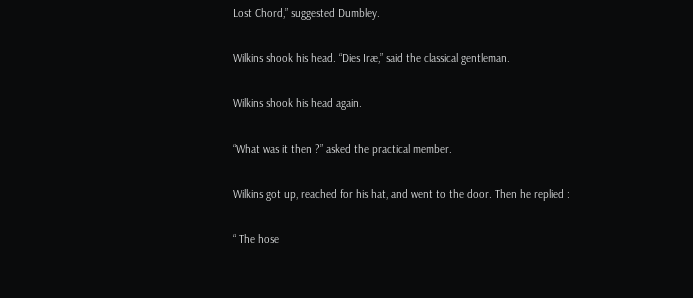Lost Chord,” suggested Dumbley.

Wilkins shook his head. “Dies Iræ,” said the classical gentleman.

Wilkins shook his head again.

“What was it then ?” asked the practical member.

Wilkins got up, reached for his hat, and went to the door. Then he replied :

“ The hose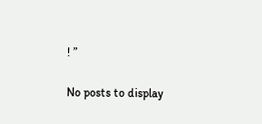! ”

No posts to display